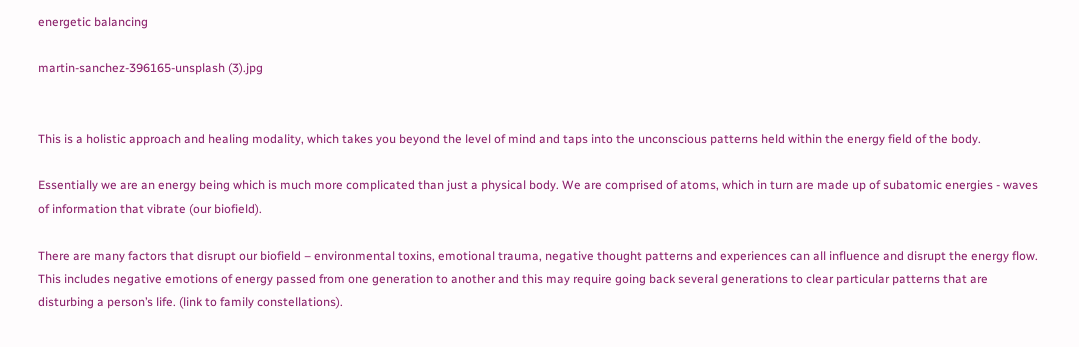energetic balancing

martin-sanchez-396165-unsplash (3).jpg


This is a holistic approach and healing modality, which takes you beyond the level of mind and taps into the unconscious patterns held within the energy field of the body.

Essentially we are an energy being which is much more complicated than just a physical body. We are comprised of atoms, which in turn are made up of subatomic energies - waves of information that vibrate (our biofield).

There are many factors that disrupt our biofield – environmental toxins, emotional trauma, negative thought patterns and experiences can all influence and disrupt the energy flow.  This includes negative emotions of energy passed from one generation to another and this may require going back several generations to clear particular patterns that are disturbing a person’s life. (link to family constellations).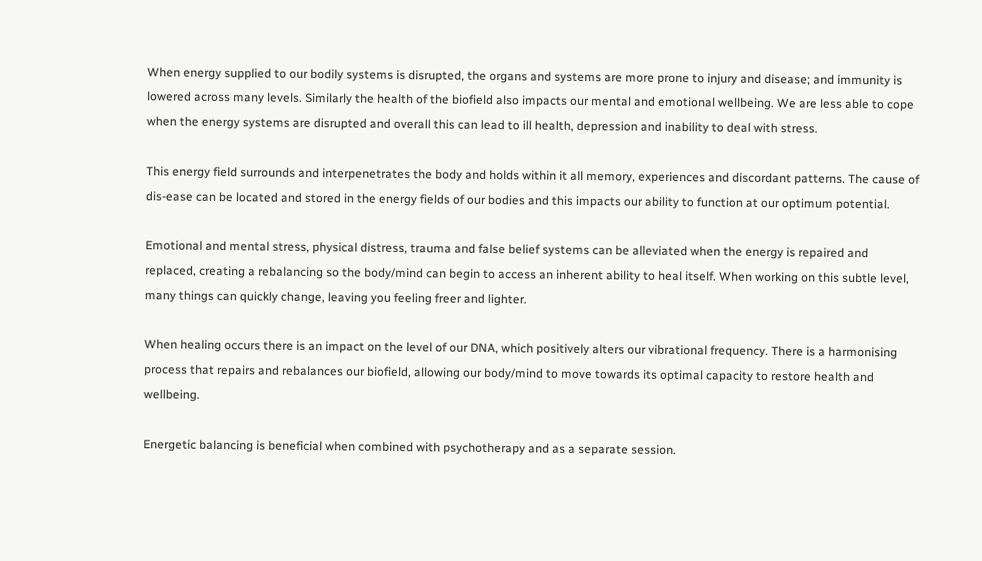When energy supplied to our bodily systems is disrupted, the organs and systems are more prone to injury and disease; and immunity is lowered across many levels. Similarly the health of the biofield also impacts our mental and emotional wellbeing. We are less able to cope when the energy systems are disrupted and overall this can lead to ill health, depression and inability to deal with stress.

This energy field surrounds and interpenetrates the body and holds within it all memory, experiences and discordant patterns. The cause of dis-ease can be located and stored in the energy fields of our bodies and this impacts our ability to function at our optimum potential.

Emotional and mental stress, physical distress, trauma and false belief systems can be alleviated when the energy is repaired and replaced, creating a rebalancing so the body/mind can begin to access an inherent ability to heal itself. When working on this subtle level, many things can quickly change, leaving you feeling freer and lighter.

When healing occurs there is an impact on the level of our DNA, which positively alters our vibrational frequency. There is a harmonising process that repairs and rebalances our biofield, allowing our body/mind to move towards its optimal capacity to restore health and wellbeing.

Energetic balancing is beneficial when combined with psychotherapy and as a separate session.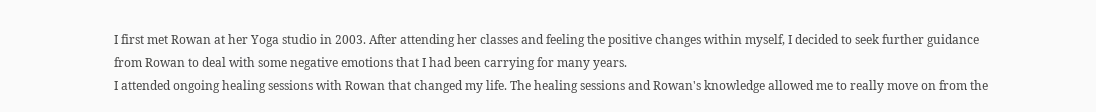I first met Rowan at her Yoga studio in 2003. After attending her classes and feeling the positive changes within myself, I decided to seek further guidance from Rowan to deal with some negative emotions that I had been carrying for many years.
I attended ongoing healing sessions with Rowan that changed my life. The healing sessions and Rowan's knowledge allowed me to really move on from the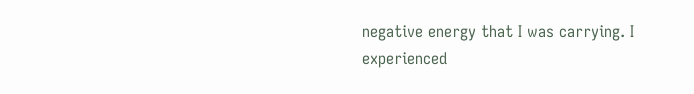negative energy that I was carrying. I experienced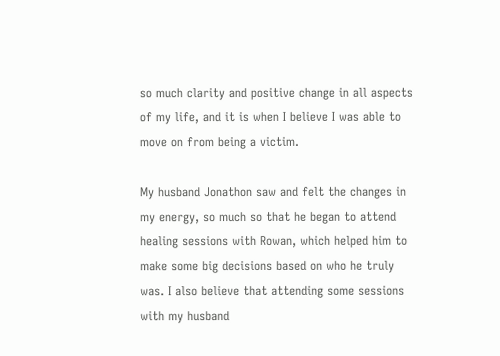so much clarity and positive change in all aspects of my life, and it is when I believe I was able to move on from being a victim.

My husband Jonathon saw and felt the changes in my energy, so much so that he began to attend healing sessions with Rowan, which helped him to make some big decisions based on who he truly was. I also believe that attending some sessions with my husband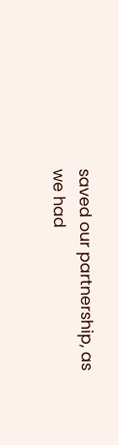saved our partnership, as we had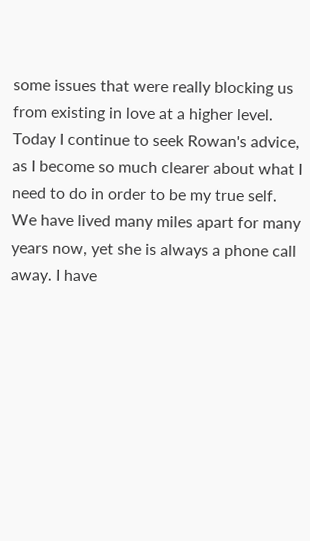some issues that were really blocking us from existing in love at a higher level.
Today I continue to seek Rowan's advice, as I become so much clearer about what I need to do in order to be my true self. We have lived many miles apart for many years now, yet she is always a phone call away. I have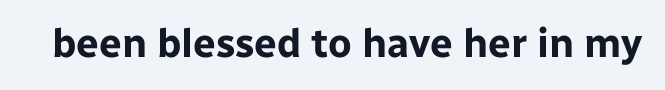been blessed to have her in my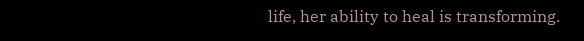life, her ability to heal is transforming.